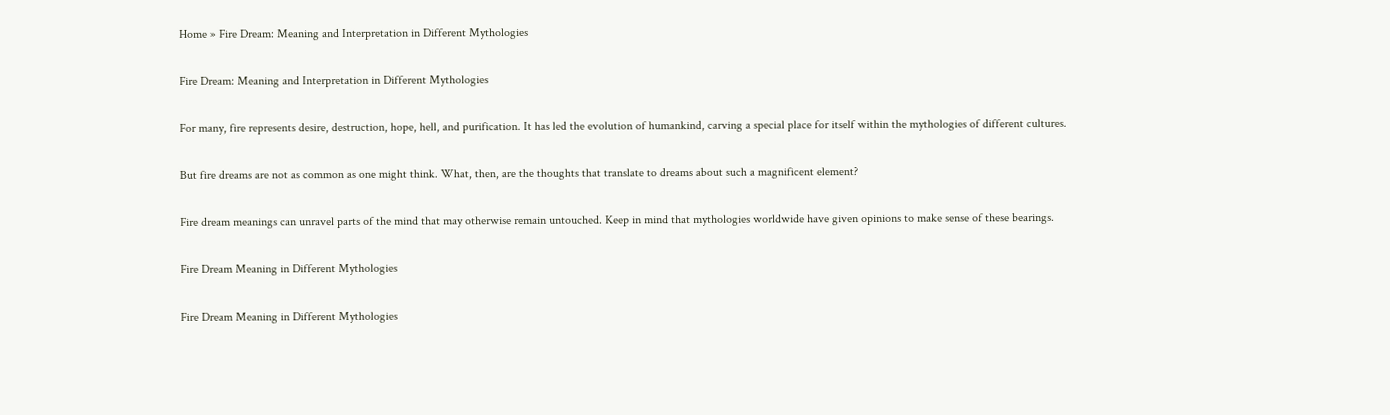Home » Fire Dream: Meaning and Interpretation in Different Mythologies

Fire Dream: Meaning and Interpretation in Different Mythologies

For many, fire represents desire, destruction, hope, hell, and purification. It has led the evolution of humankind, carving a special place for itself within the mythologies of different cultures.

But fire dreams are not as common as one might think. What, then, are the thoughts that translate to dreams about such a magnificent element?

Fire dream meanings can unravel parts of the mind that may otherwise remain untouched. Keep in mind that mythologies worldwide have given opinions to make sense of these bearings.

Fire Dream Meaning in Different Mythologies

Fire Dream Meaning in Different Mythologies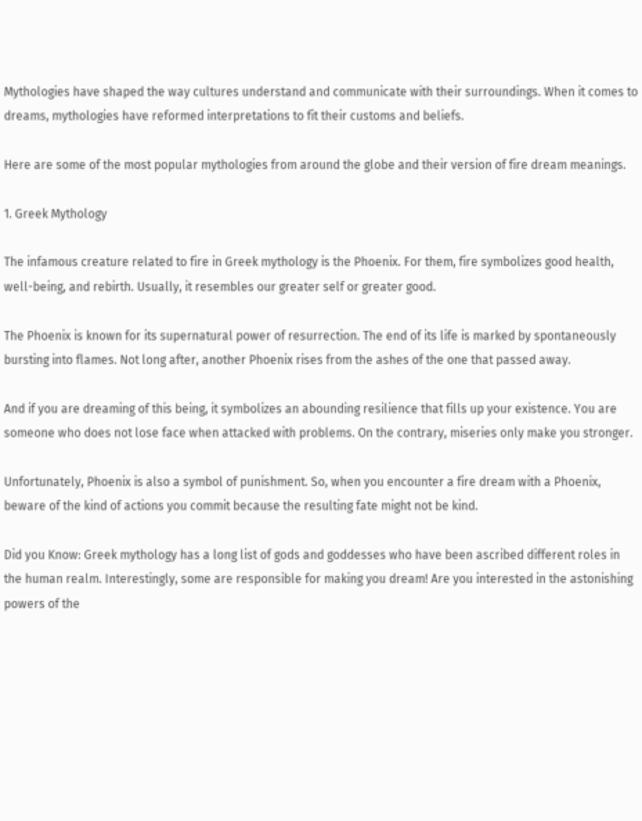Mythologies have shaped the way cultures understand and communicate with their surroundings. When it comes to dreams, mythologies have reformed interpretations to fit their customs and beliefs.

Here are some of the most popular mythologies from around the globe and their version of fire dream meanings.

1. Greek Mythology

The infamous creature related to fire in Greek mythology is the Phoenix. For them, fire symbolizes good health, well-being, and rebirth. Usually, it resembles our greater self or greater good.

The Phoenix is known for its supernatural power of resurrection. The end of its life is marked by spontaneously bursting into flames. Not long after, another Phoenix rises from the ashes of the one that passed away.

And if you are dreaming of this being, it symbolizes an abounding resilience that fills up your existence. You are someone who does not lose face when attacked with problems. On the contrary, miseries only make you stronger.

Unfortunately, Phoenix is also a symbol of punishment. So, when you encounter a fire dream with a Phoenix, beware of the kind of actions you commit because the resulting fate might not be kind.

Did you Know: Greek mythology has a long list of gods and goddesses who have been ascribed different roles in the human realm. Interestingly, some are responsible for making you dream! Are you interested in the astonishing powers of the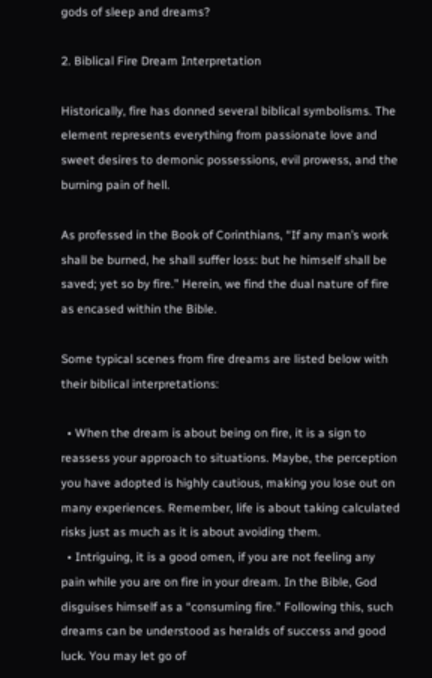gods of sleep and dreams?

2. Biblical Fire Dream Interpretation

Historically, fire has donned several biblical symbolisms. The element represents everything from passionate love and sweet desires to demonic possessions, evil prowess, and the burning pain of hell.

As professed in the Book of Corinthians, “If any man’s work shall be burned, he shall suffer loss: but he himself shall be saved; yet so by fire.” Herein, we find the dual nature of fire as encased within the Bible.

Some typical scenes from fire dreams are listed below with their biblical interpretations:

  • When the dream is about being on fire, it is a sign to reassess your approach to situations. Maybe, the perception you have adopted is highly cautious, making you lose out on many experiences. Remember, life is about taking calculated risks just as much as it is about avoiding them.
  • Intriguing, it is a good omen, if you are not feeling any pain while you are on fire in your dream. In the Bible, God disguises himself as a “consuming fire.” Following this, such dreams can be understood as heralds of success and good luck. You may let go of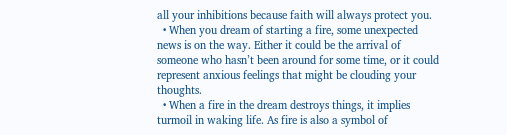all your inhibitions because faith will always protect you.
  • When you dream of starting a fire, some unexpected news is on the way. Either it could be the arrival of someone who hasn’t been around for some time, or it could represent anxious feelings that might be clouding your thoughts.
  • When a fire in the dream destroys things, it implies turmoil in waking life. As fire is also a symbol of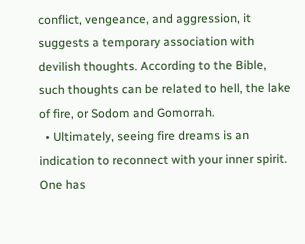conflict, vengeance, and aggression, it suggests a temporary association with devilish thoughts. According to the Bible, such thoughts can be related to hell, the lake of fire, or Sodom and Gomorrah.
  • Ultimately, seeing fire dreams is an indication to reconnect with your inner spirit. One has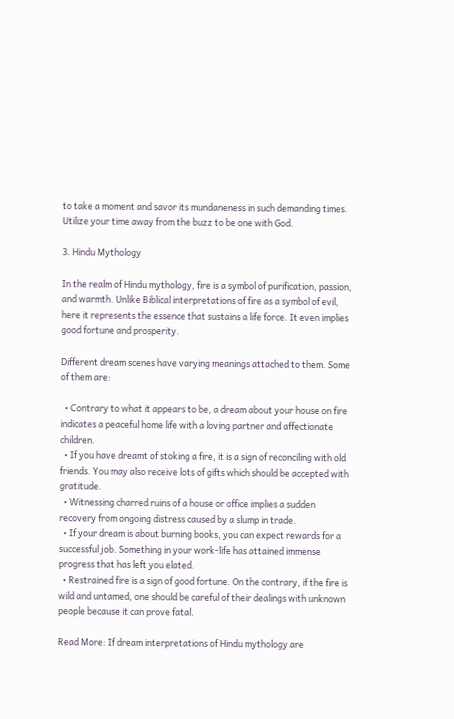to take a moment and savor its mundaneness in such demanding times. Utilize your time away from the buzz to be one with God.

3. Hindu Mythology

In the realm of Hindu mythology, fire is a symbol of purification, passion, and warmth. Unlike Biblical interpretations of fire as a symbol of evil, here it represents the essence that sustains a life force. It even implies good fortune and prosperity.

Different dream scenes have varying meanings attached to them. Some of them are:

  • Contrary to what it appears to be, a dream about your house on fire indicates a peaceful home life with a loving partner and affectionate children.
  • If you have dreamt of stoking a fire, it is a sign of reconciling with old friends. You may also receive lots of gifts which should be accepted with gratitude.
  • Witnessing charred ruins of a house or office implies a sudden recovery from ongoing distress caused by a slump in trade.
  • If your dream is about burning books, you can expect rewards for a successful job. Something in your work-life has attained immense progress that has left you elated.
  • Restrained fire is a sign of good fortune. On the contrary, if the fire is wild and untamed, one should be careful of their dealings with unknown people because it can prove fatal.

Read More: If dream interpretations of Hindu mythology are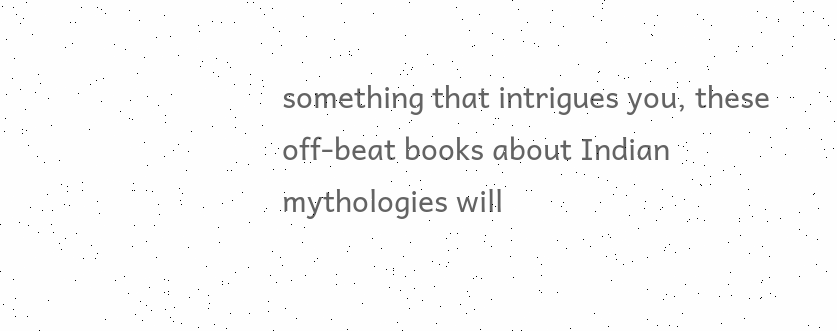something that intrigues you, these off-beat books about Indian mythologies will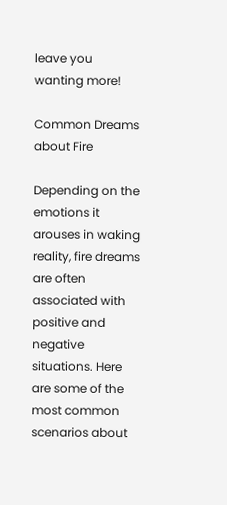leave you wanting more!

Common Dreams about Fire

Depending on the emotions it arouses in waking reality, fire dreams are often associated with positive and negative situations. Here are some of the most common scenarios about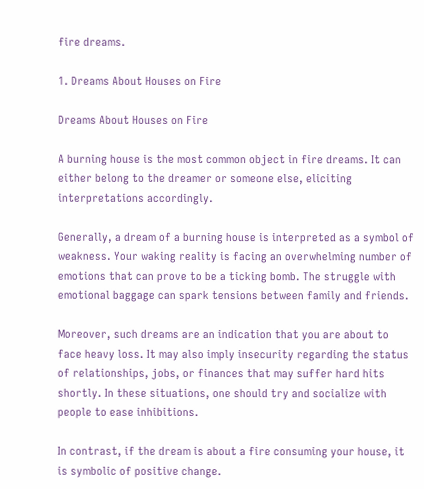fire dreams.

1. Dreams About Houses on Fire

Dreams About Houses on Fire

A burning house is the most common object in fire dreams. It can either belong to the dreamer or someone else, eliciting interpretations accordingly.

Generally, a dream of a burning house is interpreted as a symbol of weakness. Your waking reality is facing an overwhelming number of emotions that can prove to be a ticking bomb. The struggle with emotional baggage can spark tensions between family and friends.

Moreover, such dreams are an indication that you are about to face heavy loss. It may also imply insecurity regarding the status of relationships, jobs, or finances that may suffer hard hits shortly. In these situations, one should try and socialize with people to ease inhibitions.

In contrast, if the dream is about a fire consuming your house, it is symbolic of positive change.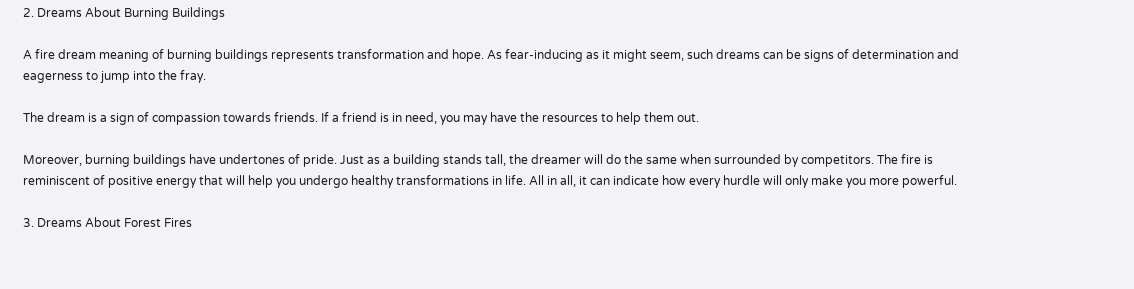2. Dreams About Burning Buildings

A fire dream meaning of burning buildings represents transformation and hope. As fear-inducing as it might seem, such dreams can be signs of determination and eagerness to jump into the fray.

The dream is a sign of compassion towards friends. If a friend is in need, you may have the resources to help them out.

Moreover, burning buildings have undertones of pride. Just as a building stands tall, the dreamer will do the same when surrounded by competitors. The fire is reminiscent of positive energy that will help you undergo healthy transformations in life. All in all, it can indicate how every hurdle will only make you more powerful.

3. Dreams About Forest Fires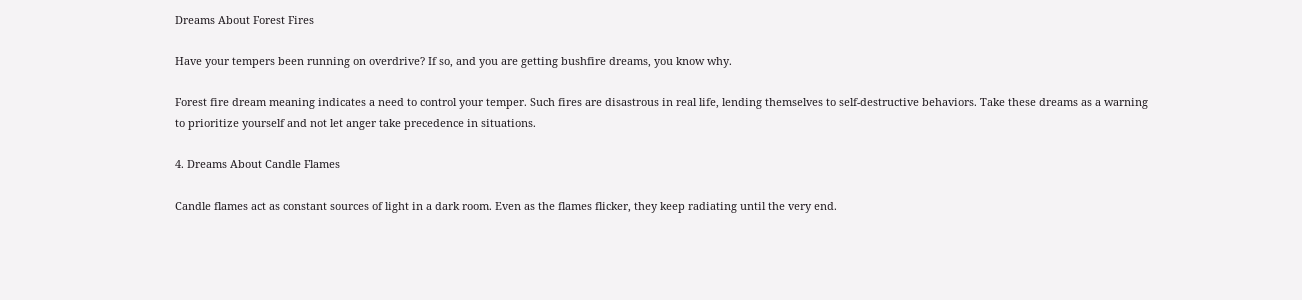Dreams About Forest Fires

Have your tempers been running on overdrive? If so, and you are getting bushfire dreams, you know why.

Forest fire dream meaning indicates a need to control your temper. Such fires are disastrous in real life, lending themselves to self-destructive behaviors. Take these dreams as a warning to prioritize yourself and not let anger take precedence in situations.

4. Dreams About Candle Flames

Candle flames act as constant sources of light in a dark room. Even as the flames flicker, they keep radiating until the very end.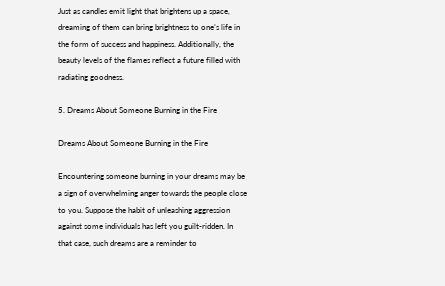Just as candles emit light that brightens up a space, dreaming of them can bring brightness to one’s life in the form of success and happiness. Additionally, the beauty levels of the flames reflect a future filled with radiating goodness.

5. Dreams About Someone Burning in the Fire

Dreams About Someone Burning in the Fire

Encountering someone burning in your dreams may be a sign of overwhelming anger towards the people close to you. Suppose the habit of unleashing aggression against some individuals has left you guilt-ridden. In that case, such dreams are a reminder to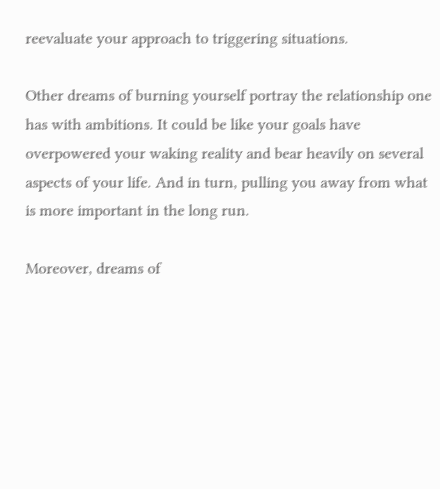reevaluate your approach to triggering situations.

Other dreams of burning yourself portray the relationship one has with ambitions. It could be like your goals have overpowered your waking reality and bear heavily on several aspects of your life. And in turn, pulling you away from what is more important in the long run.

Moreover, dreams of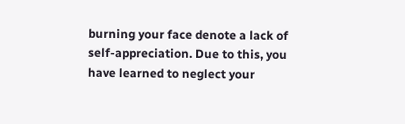burning your face denote a lack of self-appreciation. Due to this, you have learned to neglect your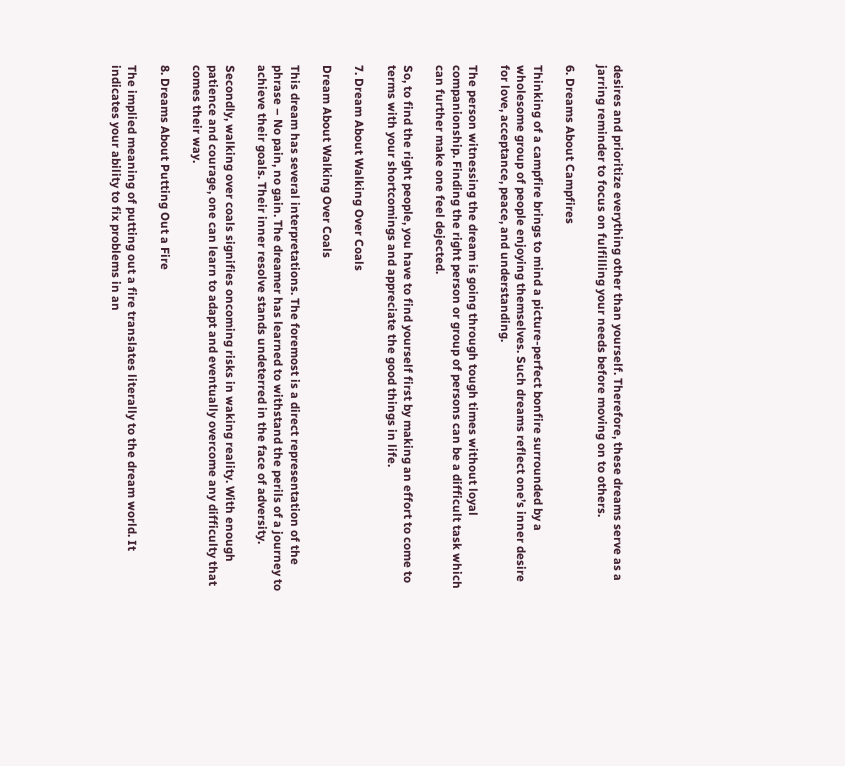desires and prioritize everything other than yourself. Therefore, these dreams serve as a jarring reminder to focus on fulfilling your needs before moving on to others.

6. Dreams About Campfires

Thinking of a campfire brings to mind a picture-perfect bonfire surrounded by a wholesome group of people enjoying themselves. Such dreams reflect one’s inner desire for love, acceptance, peace, and understanding.

The person witnessing the dream is going through tough times without loyal companionship. Finding the right person or group of persons can be a difficult task which can further make one feel dejected.

So, to find the right people, you have to find yourself first by making an effort to come to terms with your shortcomings and appreciate the good things in life.

7. Dream About Walking Over Coals

Dream About Walking Over Coals

This dream has several interpretations. The foremost is a direct representation of the phrase – No pain, no gain. The dreamer has learned to withstand the perils of a journey to achieve their goals. Their inner resolve stands undeterred in the face of adversity.

Secondly, walking over coals signifies oncoming risks in waking reality. With enough patience and courage, one can learn to adapt and eventually overcome any difficulty that comes their way.

8. Dreams About Putting Out a Fire

The implied meaning of putting out a fire translates literally to the dream world. It indicates your ability to fix problems in an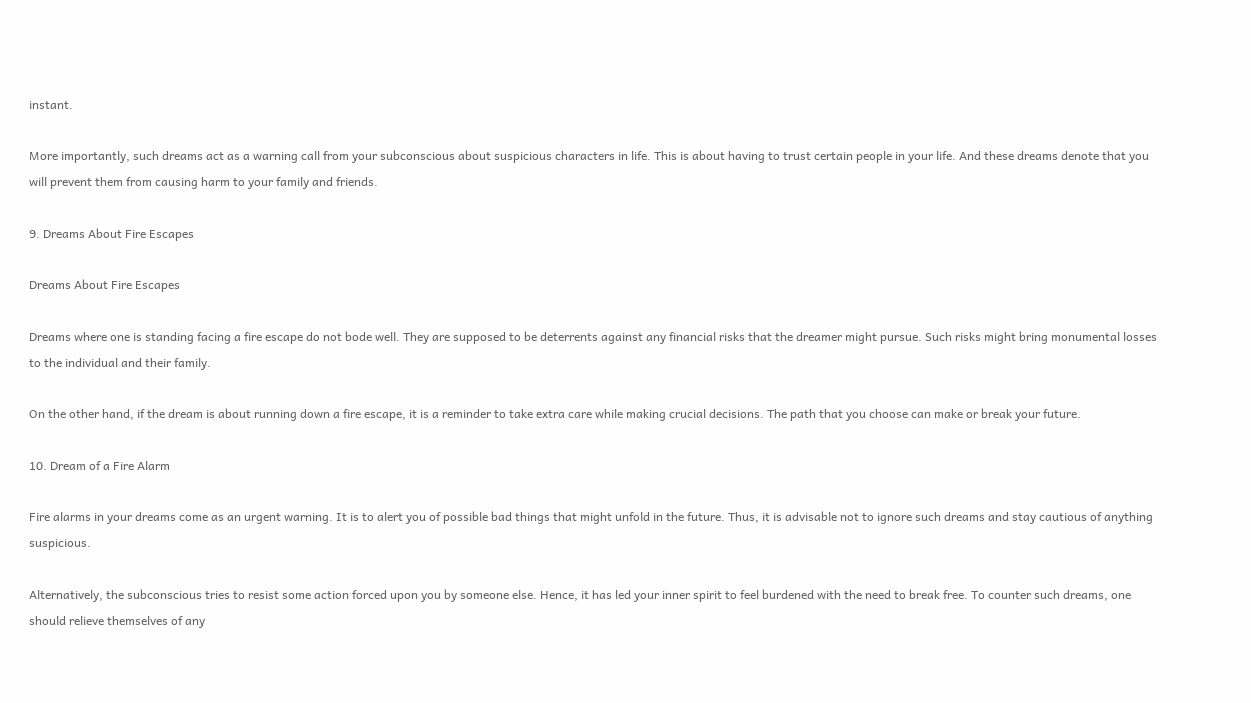instant.

More importantly, such dreams act as a warning call from your subconscious about suspicious characters in life. This is about having to trust certain people in your life. And these dreams denote that you will prevent them from causing harm to your family and friends.

9. Dreams About Fire Escapes

Dreams About Fire Escapes

Dreams where one is standing facing a fire escape do not bode well. They are supposed to be deterrents against any financial risks that the dreamer might pursue. Such risks might bring monumental losses to the individual and their family.

On the other hand, if the dream is about running down a fire escape, it is a reminder to take extra care while making crucial decisions. The path that you choose can make or break your future.

10. Dream of a Fire Alarm

Fire alarms in your dreams come as an urgent warning. It is to alert you of possible bad things that might unfold in the future. Thus, it is advisable not to ignore such dreams and stay cautious of anything suspicious.

Alternatively, the subconscious tries to resist some action forced upon you by someone else. Hence, it has led your inner spirit to feel burdened with the need to break free. To counter such dreams, one should relieve themselves of any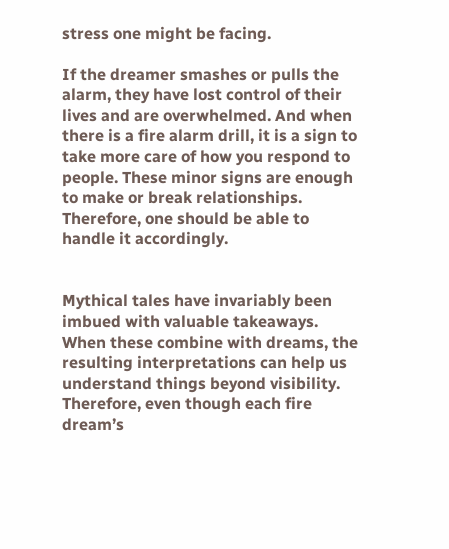stress one might be facing.

If the dreamer smashes or pulls the alarm, they have lost control of their lives and are overwhelmed. And when there is a fire alarm drill, it is a sign to take more care of how you respond to people. These minor signs are enough to make or break relationships. Therefore, one should be able to handle it accordingly.


Mythical tales have invariably been imbued with valuable takeaways. When these combine with dreams, the resulting interpretations can help us understand things beyond visibility. Therefore, even though each fire dream’s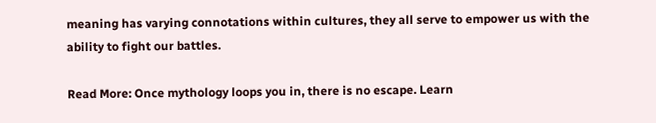meaning has varying connotations within cultures, they all serve to empower us with the ability to fight our battles.

Read More: Once mythology loops you in, there is no escape. Learn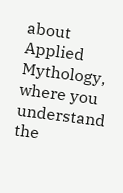about Applied Mythology, where you understand the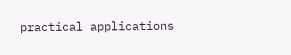practical applications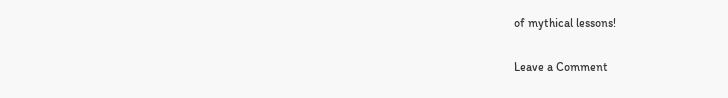of mythical lessons!

Leave a Comment